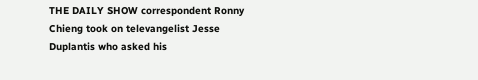THE DAILY SHOW correspondent Ronny Chieng took on televangelist Jesse Duplantis who asked his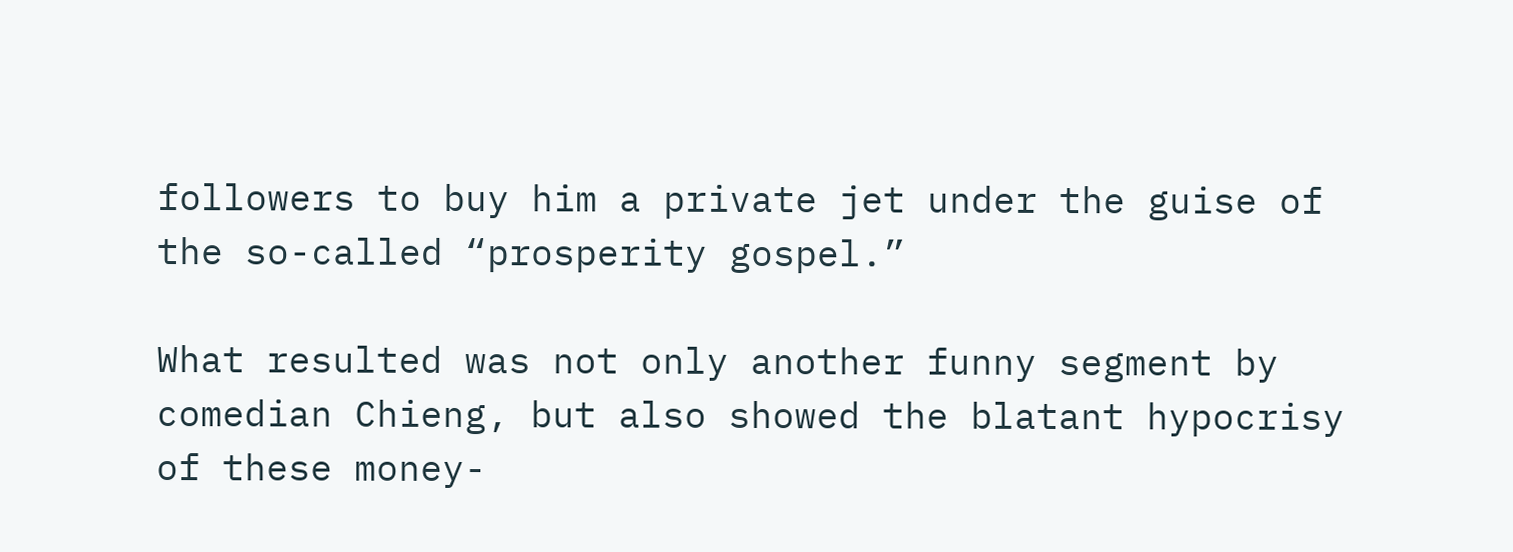followers to buy him a private jet under the guise of the so-called “prosperity gospel.”

What resulted was not only another funny segment by comedian Chieng, but also showed the blatant hypocrisy of these money-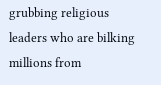grubbing religious leaders who are bilking millions from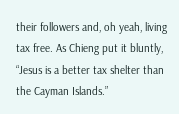their followers and, oh yeah, living tax free. As Chieng put it bluntly, “Jesus is a better tax shelter than the Cayman Islands.”